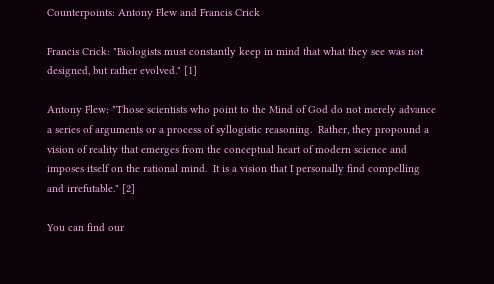Counterpoints: Antony Flew and Francis Crick

Francis Crick: "Biologists must constantly keep in mind that what they see was not designed, but rather evolved." [1]

Antony Flew: "Those scientists who point to the Mind of God do not merely advance a series of arguments or a process of syllogistic reasoning.  Rather, they propound a vision of reality that emerges from the conceptual heart of modern science and imposes itself on the rational mind.  It is a vision that I personally find compelling and irrefutable." [2]

You can find our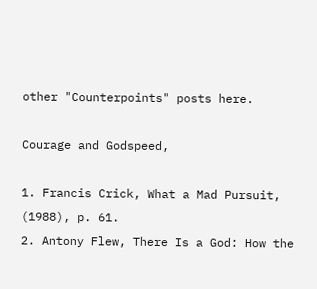other "Counterpoints" posts here.

Courage and Godspeed,

1. Francis Crick, What a Mad Pursuit, (1988), p. 61.
2. Antony Flew, There Is a God: How the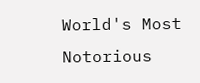World's Most Notorious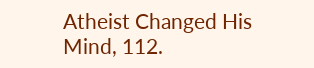Atheist Changed His Mind, 112.